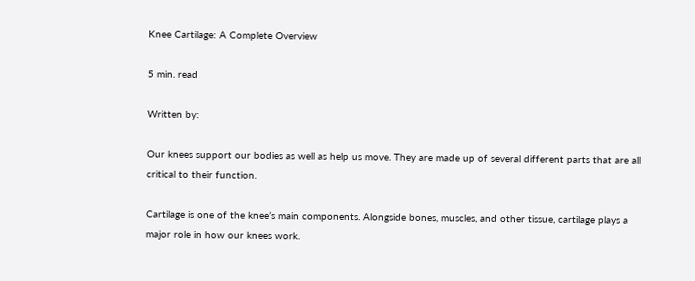Knee Cartilage: A Complete Overview

5 min. read

Written by:

Our knees support our bodies as well as help us move. They are made up of several different parts that are all critical to their function.

Cartilage is one of the knee’s main components. Alongside bones, muscles, and other tissue, cartilage plays a major role in how our knees work.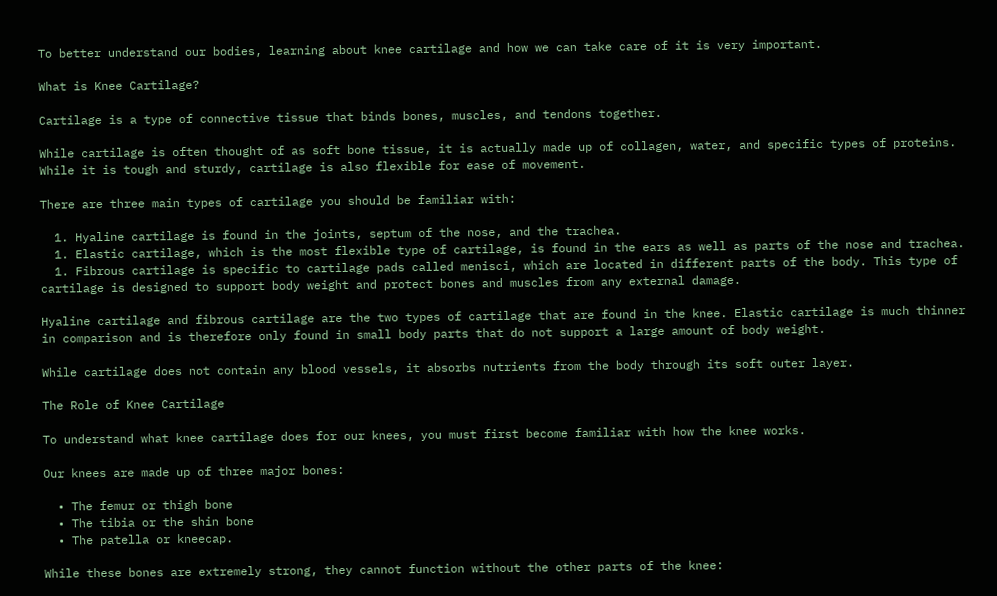To better understand our bodies, learning about knee cartilage and how we can take care of it is very important.

What is Knee Cartilage?

Cartilage is a type of connective tissue that binds bones, muscles, and tendons together.

While cartilage is often thought of as soft bone tissue, it is actually made up of collagen, water, and specific types of proteins. While it is tough and sturdy, cartilage is also flexible for ease of movement.

There are three main types of cartilage you should be familiar with:

  1. Hyaline cartilage is found in the joints, septum of the nose, and the trachea.
  1. Elastic cartilage, which is the most flexible type of cartilage, is found in the ears as well as parts of the nose and trachea.
  1. Fibrous cartilage is specific to cartilage pads called menisci, which are located in different parts of the body. This type of cartilage is designed to support body weight and protect bones and muscles from any external damage.

Hyaline cartilage and fibrous cartilage are the two types of cartilage that are found in the knee. Elastic cartilage is much thinner in comparison and is therefore only found in small body parts that do not support a large amount of body weight.

While cartilage does not contain any blood vessels, it absorbs nutrients from the body through its soft outer layer.

The Role of Knee Cartilage

To understand what knee cartilage does for our knees, you must first become familiar with how the knee works.

Our knees are made up of three major bones:

  • The femur or thigh bone
  • The tibia or the shin bone
  • The patella or kneecap.

While these bones are extremely strong, they cannot function without the other parts of the knee: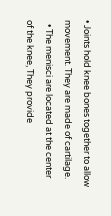• Joints hold knee bones together to allow movement. They are made of cartilage.
  • The menisci are located at the center of the knee, They provide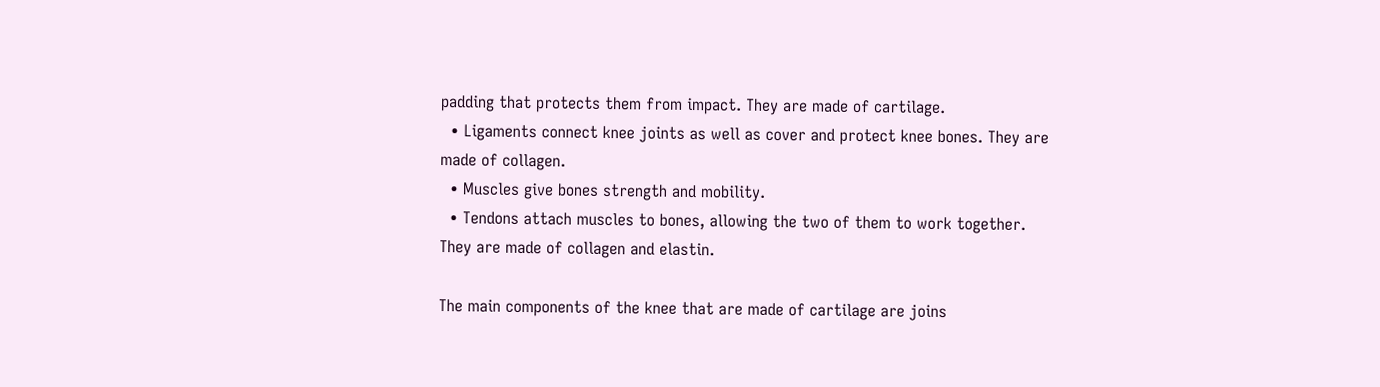padding that protects them from impact. They are made of cartilage.
  • Ligaments connect knee joints as well as cover and protect knee bones. They are made of collagen.
  • Muscles give bones strength and mobility.
  • Tendons attach muscles to bones, allowing the two of them to work together. They are made of collagen and elastin.

The main components of the knee that are made of cartilage are joins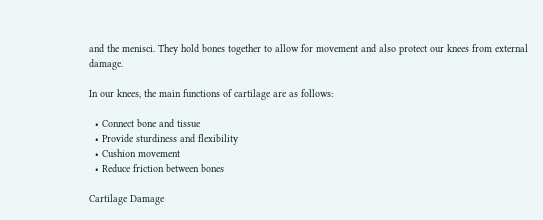and the menisci. They hold bones together to allow for movement and also protect our knees from external damage.

In our knees, the main functions of cartilage are as follows:

  • Connect bone and tissue
  • Provide sturdiness and flexibility
  • Cushion movement
  • Reduce friction between bones

Cartilage Damage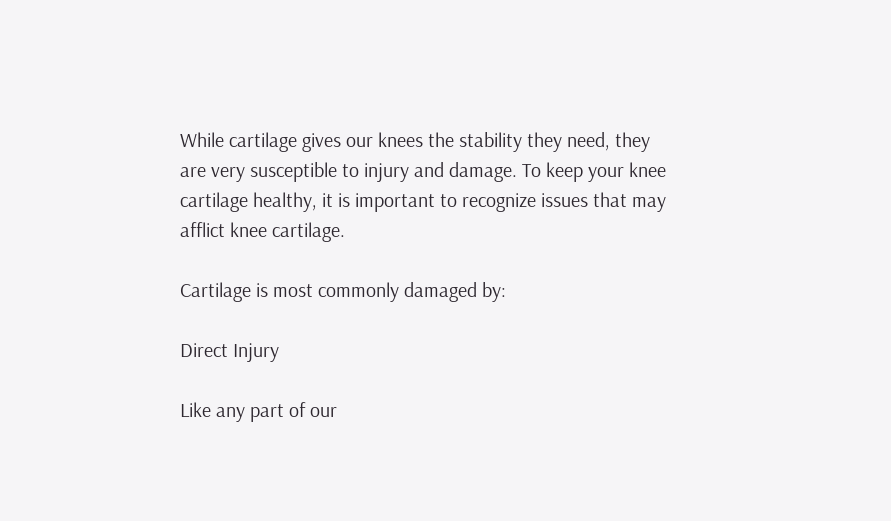While cartilage gives our knees the stability they need, they are very susceptible to injury and damage. To keep your knee cartilage healthy, it is important to recognize issues that may afflict knee cartilage.

Cartilage is most commonly damaged by:

Direct Injury

Like any part of our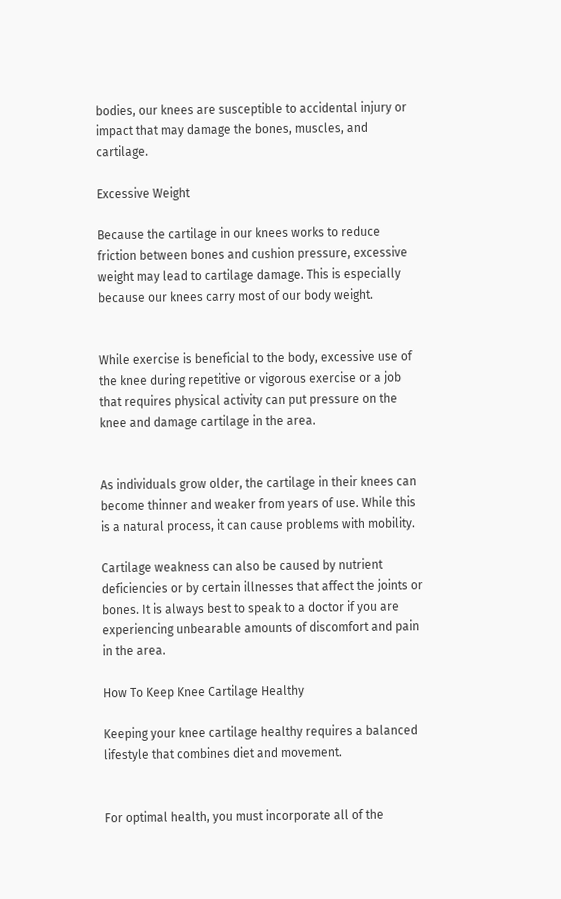bodies, our knees are susceptible to accidental injury or impact that may damage the bones, muscles, and cartilage.

Excessive Weight

Because the cartilage in our knees works to reduce friction between bones and cushion pressure, excessive weight may lead to cartilage damage. This is especially because our knees carry most of our body weight.


While exercise is beneficial to the body, excessive use of the knee during repetitive or vigorous exercise or a job that requires physical activity can put pressure on the knee and damage cartilage in the area.


As individuals grow older, the cartilage in their knees can become thinner and weaker from years of use. While this is a natural process, it can cause problems with mobility.

Cartilage weakness can also be caused by nutrient deficiencies or by certain illnesses that affect the joints or bones. It is always best to speak to a doctor if you are experiencing unbearable amounts of discomfort and pain in the area.

How To Keep Knee Cartilage Healthy

Keeping your knee cartilage healthy requires a balanced lifestyle that combines diet and movement.


For optimal health, you must incorporate all of the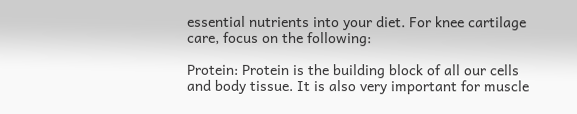essential nutrients into your diet. For knee cartilage care, focus on the following:

Protein: Protein is the building block of all our cells and body tissue. It is also very important for muscle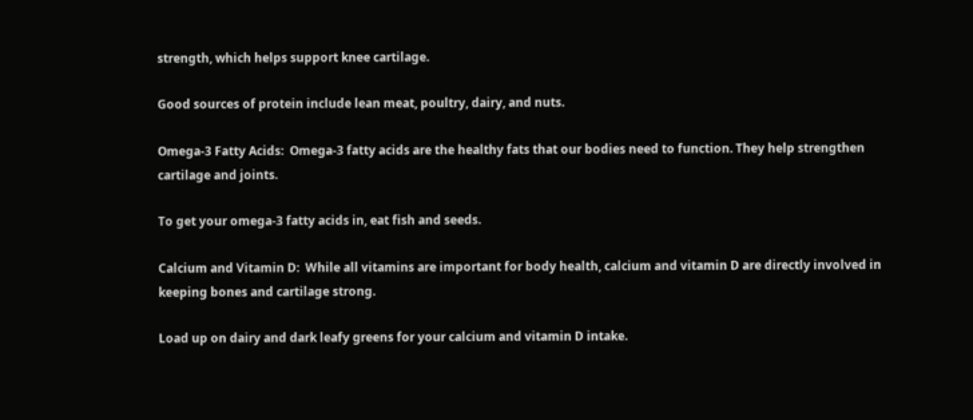strength, which helps support knee cartilage.

Good sources of protein include lean meat, poultry, dairy, and nuts.

Omega-3 Fatty Acids:  Omega-3 fatty acids are the healthy fats that our bodies need to function. They help strengthen cartilage and joints.

To get your omega-3 fatty acids in, eat fish and seeds.

Calcium and Vitamin D:  While all vitamins are important for body health, calcium and vitamin D are directly involved in keeping bones and cartilage strong.

Load up on dairy and dark leafy greens for your calcium and vitamin D intake.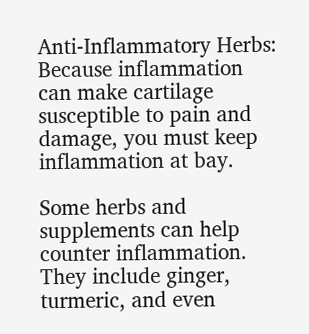Anti-Inflammatory Herbs: Because inflammation can make cartilage susceptible to pain and damage, you must keep inflammation at bay.

Some herbs and supplements can help counter inflammation. They include ginger, turmeric, and even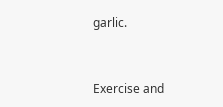garlic.


Exercise and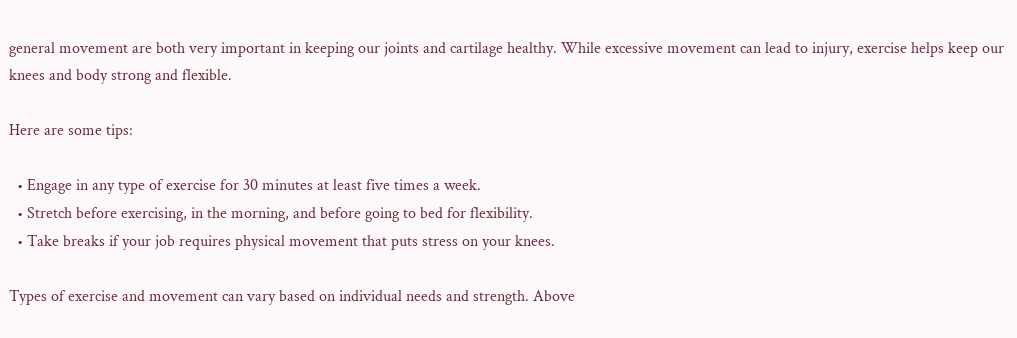general movement are both very important in keeping our joints and cartilage healthy. While excessive movement can lead to injury, exercise helps keep our knees and body strong and flexible.

Here are some tips:

  • Engage in any type of exercise for 30 minutes at least five times a week.
  • Stretch before exercising, in the morning, and before going to bed for flexibility.
  • Take breaks if your job requires physical movement that puts stress on your knees.

Types of exercise and movement can vary based on individual needs and strength. Above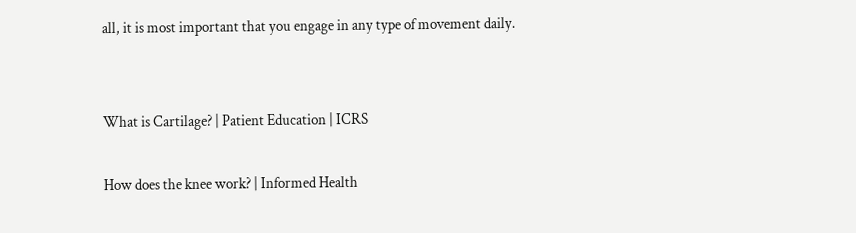all, it is most important that you engage in any type of movement daily.


What is Cartilage? | Patient Education | ICRS

How does the knee work? | Informed Health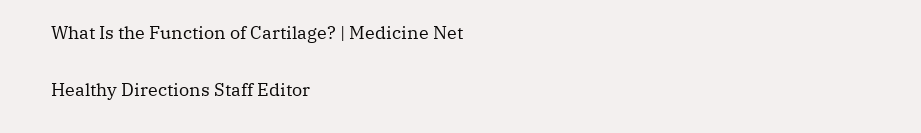What Is the Function of Cartilage? | Medicine Net

Healthy Directions Staff Editor